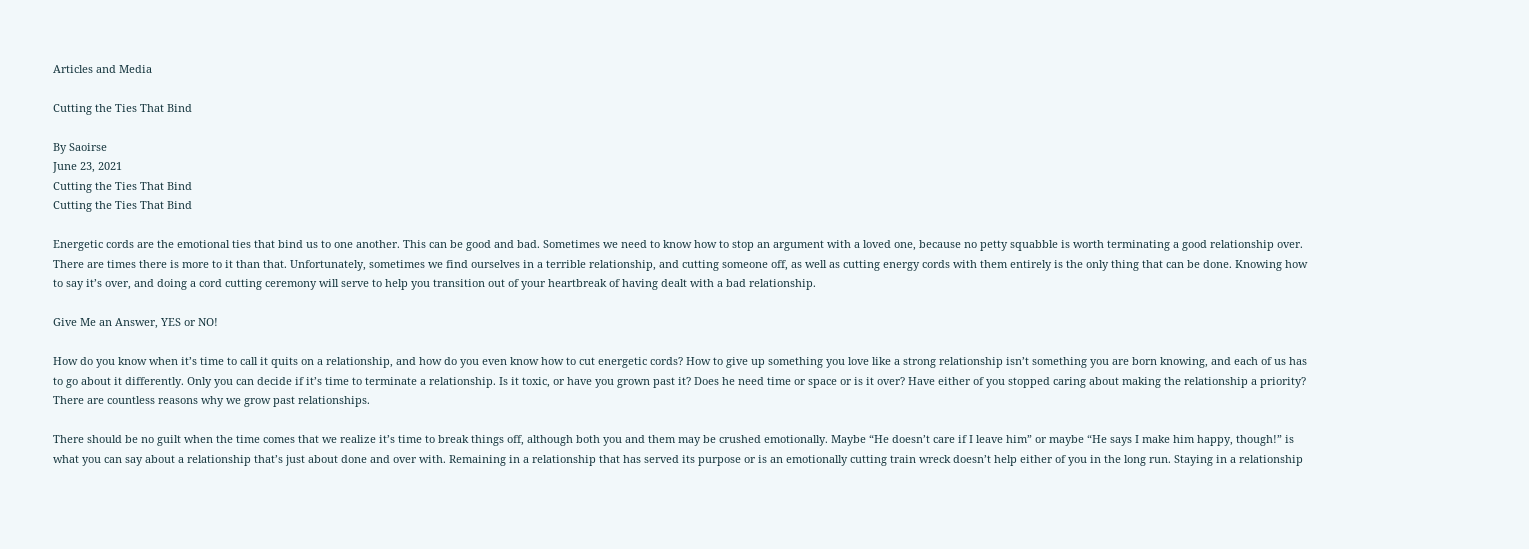Articles and Media

Cutting the Ties That Bind

By Saoirse
June 23, 2021
Cutting the Ties That Bind
Cutting the Ties That Bind

Energetic cords are the emotional ties that bind us to one another. This can be good and bad. Sometimes we need to know how to stop an argument with a loved one, because no petty squabble is worth terminating a good relationship over. There are times there is more to it than that. Unfortunately, sometimes we find ourselves in a terrible relationship, and cutting someone off, as well as cutting energy cords with them entirely is the only thing that can be done. Knowing how to say it’s over, and doing a cord cutting ceremony will serve to help you transition out of your heartbreak of having dealt with a bad relationship.

Give Me an Answer, YES or NO!

How do you know when it’s time to call it quits on a relationship, and how do you even know how to cut energetic cords? How to give up something you love like a strong relationship isn’t something you are born knowing, and each of us has to go about it differently. Only you can decide if it’s time to terminate a relationship. Is it toxic, or have you grown past it? Does he need time or space or is it over? Have either of you stopped caring about making the relationship a priority? There are countless reasons why we grow past relationships.

There should be no guilt when the time comes that we realize it’s time to break things off, although both you and them may be crushed emotionally. Maybe “He doesn’t care if I leave him” or maybe “He says I make him happy, though!” is what you can say about a relationship that’s just about done and over with. Remaining in a relationship that has served its purpose or is an emotionally cutting train wreck doesn’t help either of you in the long run. Staying in a relationship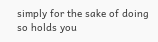simply for the sake of doing so holds you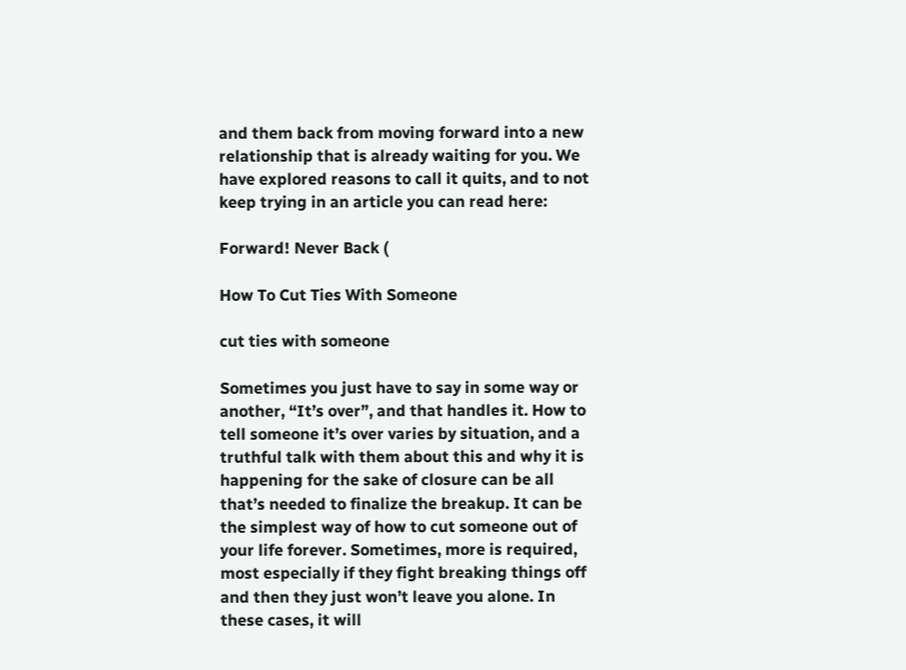and them back from moving forward into a new relationship that is already waiting for you. We have explored reasons to call it quits, and to not keep trying in an article you can read here:

Forward! Never Back (

How To Cut Ties With Someone

cut ties with someone

Sometimes you just have to say in some way or another, “It’s over”, and that handles it. How to tell someone it’s over varies by situation, and a truthful talk with them about this and why it is happening for the sake of closure can be all that’s needed to finalize the breakup. It can be the simplest way of how to cut someone out of your life forever. Sometimes, more is required, most especially if they fight breaking things off and then they just won’t leave you alone. In these cases, it will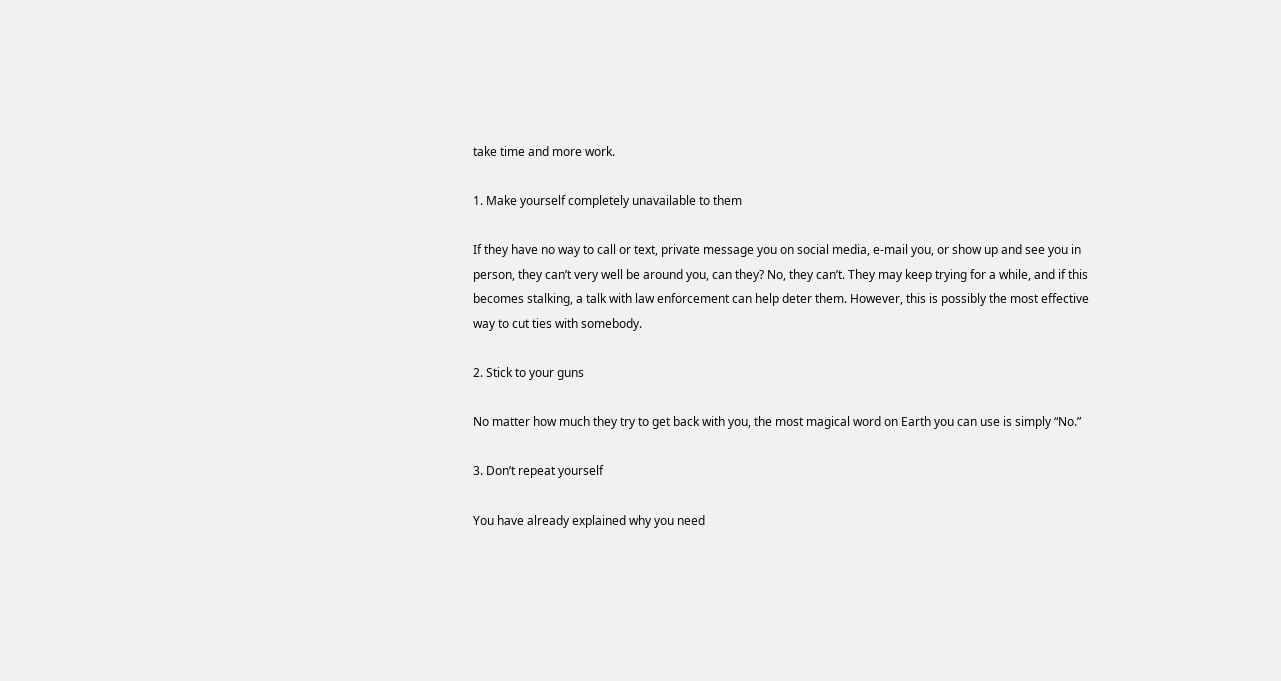take time and more work.

1. Make yourself completely unavailable to them

If they have no way to call or text, private message you on social media, e-mail you, or show up and see you in person, they can’t very well be around you, can they? No, they can’t. They may keep trying for a while, and if this becomes stalking, a talk with law enforcement can help deter them. However, this is possibly the most effective way to cut ties with somebody.

2. Stick to your guns

No matter how much they try to get back with you, the most magical word on Earth you can use is simply “No.”

3. Don’t repeat yourself

You have already explained why you need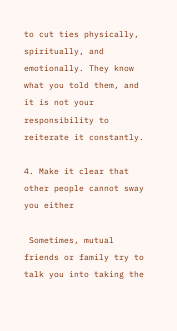to cut ties physically, spiritually, and emotionally. They know what you told them, and it is not your responsibility to reiterate it constantly.

4. Make it clear that other people cannot sway you either

 Sometimes, mutual friends or family try to talk you into taking the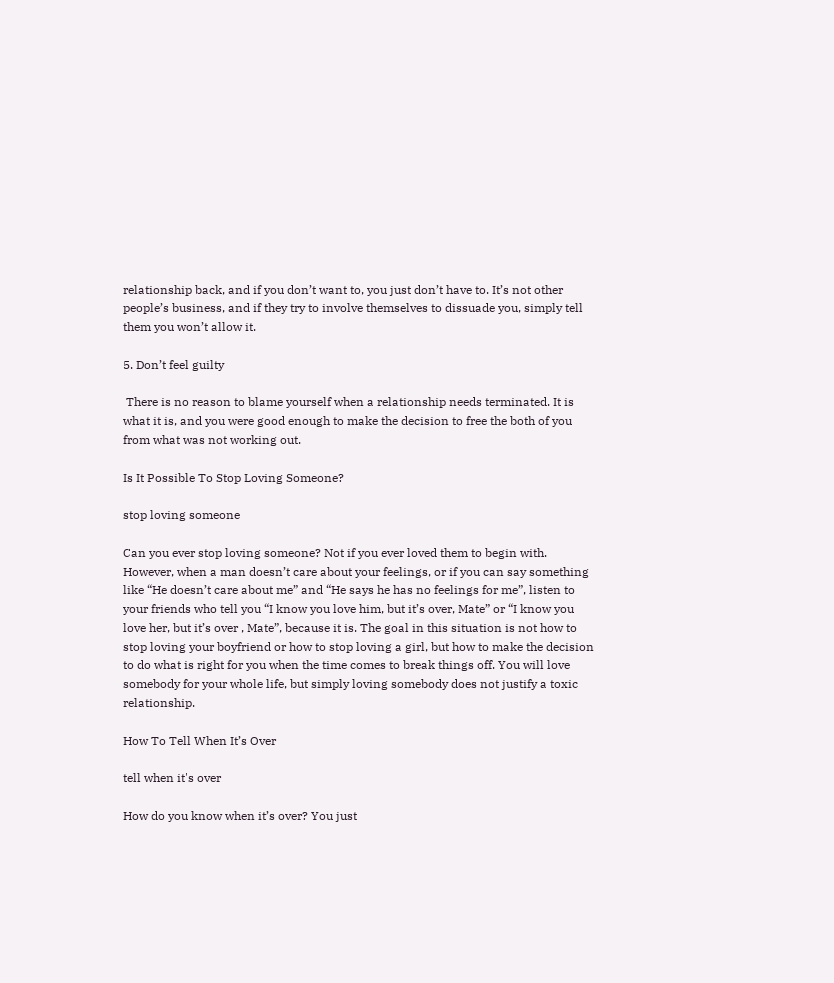relationship back, and if you don’t want to, you just don’t have to. It’s not other people’s business, and if they try to involve themselves to dissuade you, simply tell them you won’t allow it.

5. Don’t feel guilty

 There is no reason to blame yourself when a relationship needs terminated. It is what it is, and you were good enough to make the decision to free the both of you from what was not working out.

Is It Possible To Stop Loving Someone?

stop loving someone

Can you ever stop loving someone? Not if you ever loved them to begin with. However, when a man doesn’t care about your feelings, or if you can say something like “He doesn’t care about me” and “He says he has no feelings for me”, listen to your friends who tell you “I know you love him, but it’s over, Mate” or “I know you love her, but it’s over , Mate”, because it is. The goal in this situation is not how to stop loving your boyfriend or how to stop loving a girl, but how to make the decision to do what is right for you when the time comes to break things off. You will love somebody for your whole life, but simply loving somebody does not justify a toxic relationship.

How To Tell When It’s Over

tell when it's over

How do you know when it’s over? You just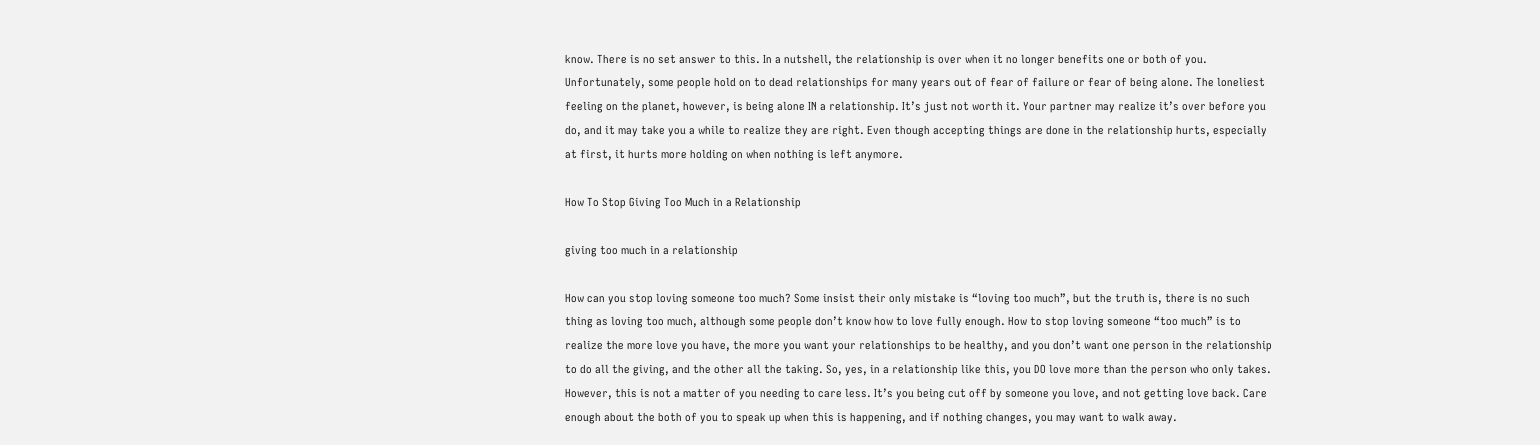know. There is no set answer to this. In a nutshell, the relationship is over when it no longer benefits one or both of you. Unfortunately, some people hold on to dead relationships for many years out of fear of failure or fear of being alone. The loneliest feeling on the planet, however, is being alone IN a relationship. It’s just not worth it. Your partner may realize it’s over before you do, and it may take you a while to realize they are right. Even though accepting things are done in the relationship hurts, especially at first, it hurts more holding on when nothing is left anymore.

How To Stop Giving Too Much in a Relationship

giving too much in a relationship

How can you stop loving someone too much? Some insist their only mistake is “loving too much”, but the truth is, there is no such thing as loving too much, although some people don’t know how to love fully enough. How to stop loving someone “too much” is to realize the more love you have, the more you want your relationships to be healthy, and you don’t want one person in the relationship to do all the giving, and the other all the taking. So, yes, in a relationship like this, you DO love more than the person who only takes. However, this is not a matter of you needing to care less. It’s you being cut off by someone you love, and not getting love back. Care enough about the both of you to speak up when this is happening, and if nothing changes, you may want to walk away.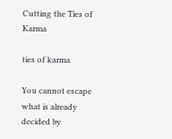Cutting the Ties of Karma

ties of karma

You cannot escape what is already decided by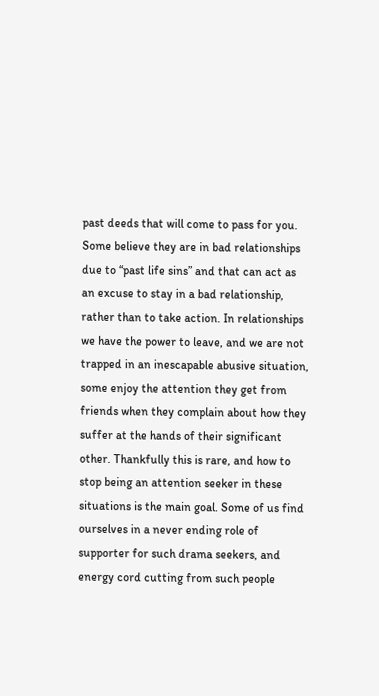past deeds that will come to pass for you. Some believe they are in bad relationships due to “past life sins” and that can act as an excuse to stay in a bad relationship, rather than to take action. In relationships we have the power to leave, and we are not trapped in an inescapable abusive situation, some enjoy the attention they get from friends when they complain about how they suffer at the hands of their significant other. Thankfully this is rare, and how to stop being an attention seeker in these situations is the main goal. Some of us find ourselves in a never ending role of supporter for such drama seekers, and energy cord cutting from such people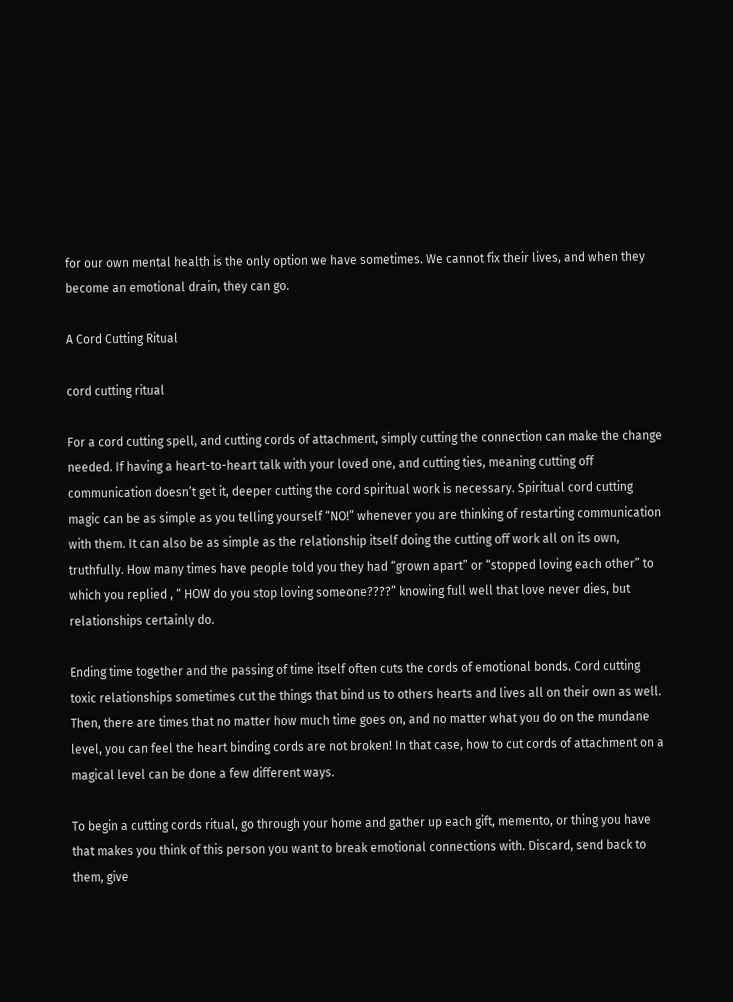for our own mental health is the only option we have sometimes. We cannot fix their lives, and when they become an emotional drain, they can go.

A Cord Cutting Ritual

cord cutting ritual

For a cord cutting spell, and cutting cords of attachment, simply cutting the connection can make the change needed. If having a heart-to-heart talk with your loved one, and cutting ties, meaning cutting off communication doesn’t get it, deeper cutting the cord spiritual work is necessary. Spiritual cord cutting magic can be as simple as you telling yourself “NO!” whenever you are thinking of restarting communication with them. It can also be as simple as the relationship itself doing the cutting off work all on its own, truthfully. How many times have people told you they had “grown apart” or “stopped loving each other” to which you replied , “ HOW do you stop loving someone????” knowing full well that love never dies, but relationships certainly do.

Ending time together and the passing of time itself often cuts the cords of emotional bonds. Cord cutting toxic relationships sometimes cut the things that bind us to others hearts and lives all on their own as well. Then, there are times that no matter how much time goes on, and no matter what you do on the mundane level, you can feel the heart binding cords are not broken! In that case, how to cut cords of attachment on a magical level can be done a few different ways.

To begin a cutting cords ritual, go through your home and gather up each gift, memento, or thing you have that makes you think of this person you want to break emotional connections with. Discard, send back to them, give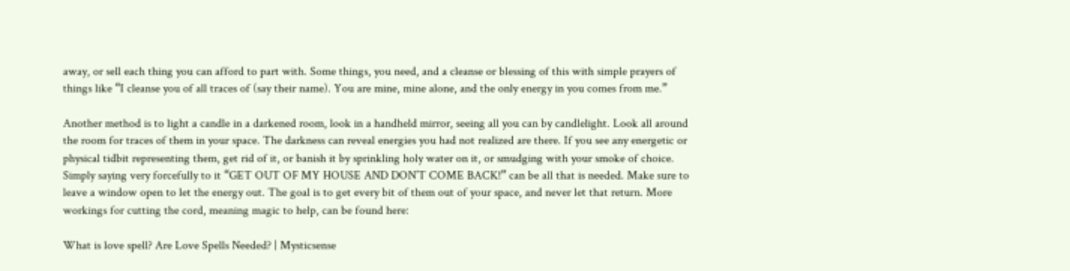away, or sell each thing you can afford to part with. Some things, you need, and a cleanse or blessing of this with simple prayers of things like “I cleanse you of all traces of (say their name). You are mine, mine alone, and the only energy in you comes from me.”

Another method is to light a candle in a darkened room, look in a handheld mirror, seeing all you can by candlelight. Look all around the room for traces of them in your space. The darkness can reveal energies you had not realized are there. If you see any energetic or physical tidbit representing them, get rid of it, or banish it by sprinkling holy water on it, or smudging with your smoke of choice. Simply saying very forcefully to it “GET OUT OF MY HOUSE AND DON’T COME BACK!” can be all that is needed. Make sure to leave a window open to let the energy out. The goal is to get every bit of them out of your space, and never let that return. More workings for cutting the cord, meaning magic to help, can be found here:

What is love spell? Are Love Spells Needed? | Mysticsense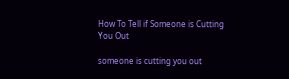How To Tell if Someone is Cutting You Out

someone is cutting you out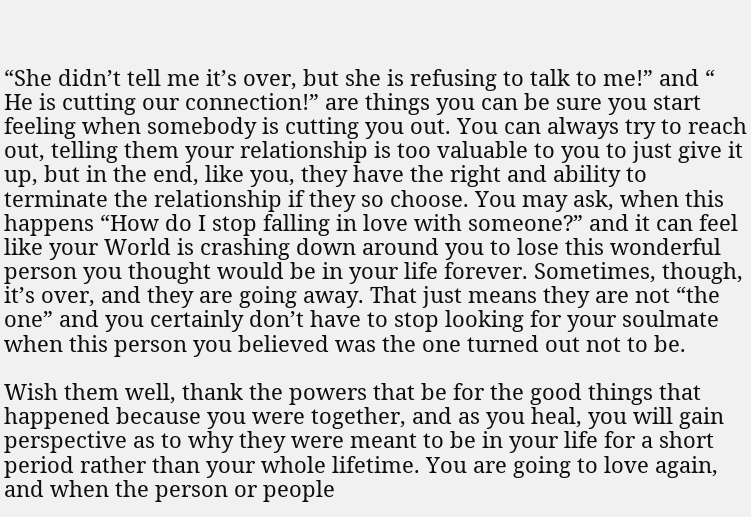“She didn’t tell me it’s over, but she is refusing to talk to me!” and “ He is cutting our connection!” are things you can be sure you start feeling when somebody is cutting you out. You can always try to reach out, telling them your relationship is too valuable to you to just give it up, but in the end, like you, they have the right and ability to terminate the relationship if they so choose. You may ask, when this happens “How do I stop falling in love with someone?” and it can feel like your World is crashing down around you to lose this wonderful person you thought would be in your life forever. Sometimes, though, it’s over, and they are going away. That just means they are not “the one” and you certainly don’t have to stop looking for your soulmate when this person you believed was the one turned out not to be.

Wish them well, thank the powers that be for the good things that happened because you were together, and as you heal, you will gain perspective as to why they were meant to be in your life for a short period rather than your whole lifetime. You are going to love again, and when the person or people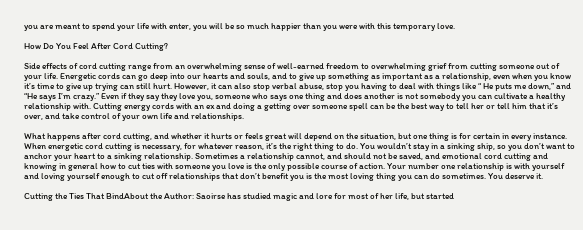you are meant to spend your life with enter, you will be so much happier than you were with this temporary love.

How Do You Feel After Cord Cutting?

Side effects of cord cutting range from an overwhelming sense of well-earned freedom to overwhelming grief from cutting someone out of your life. Energetic cords can go deep into our hearts and souls, and to give up something as important as a relationship, even when you know it’s time to give up trying can still hurt. However, it can also stop verbal abuse, stop you having to deal with things like “ He puts me down,” and “He says I’m crazy.” Even if they say they love you, someone who says one thing and does another is not somebody you can cultivate a healthy relationship with. Cutting energy cords with an ex and doing a getting over someone spell can be the best way to tell her or tell him that it’s over, and take control of your own life and relationships.

What happens after cord cutting, and whether it hurts or feels great will depend on the situation, but one thing is for certain in every instance. When energetic cord cutting is necessary, for whatever reason, it’s the right thing to do. You wouldn’t stay in a sinking ship, so you don’t want to anchor your heart to a sinking relationship. Sometimes a relationship cannot, and should not be saved, and emotional cord cutting and knowing in general how to cut ties with someone you love is the only possible course of action. Your number one relationship is with yourself and loving yourself enough to cut off relationships that don’t benefit you is the most loving thing you can do sometimes. You deserve it.

Cutting the Ties That BindAbout the Author: Saoirse has studied magic and lore for most of her life, but started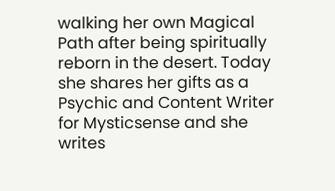walking her own Magical Path after being spiritually reborn in the desert. Today she shares her gifts as a Psychic and Content Writer for Mysticsense and she writes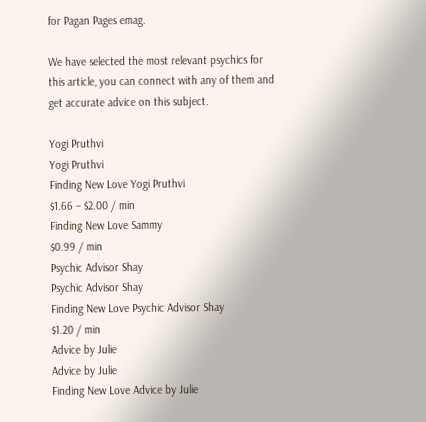for Pagan Pages emag.

We have selected the most relevant psychics for this article, you can connect with any of them and get accurate advice on this subject.

Yogi Pruthvi
Yogi Pruthvi
Finding New Love Yogi Pruthvi
$1.66 – $2.00 / min
Finding New Love Sammy
$0.99 / min
Psychic Advisor Shay
Psychic Advisor Shay
Finding New Love Psychic Advisor Shay
$1.20 / min
Advice by Julie
Advice by Julie
Finding New Love Advice by Julie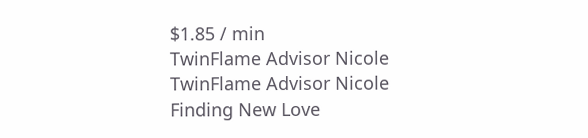$1.85 / min
TwinFlame Advisor Nicole
TwinFlame Advisor Nicole
Finding New Love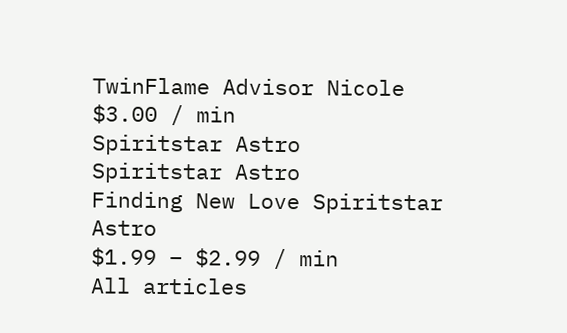TwinFlame Advisor Nicole
$3.00 / min
Spiritstar Astro
Spiritstar Astro
Finding New Love Spiritstar Astro
$1.99 – $2.99 / min
All articles